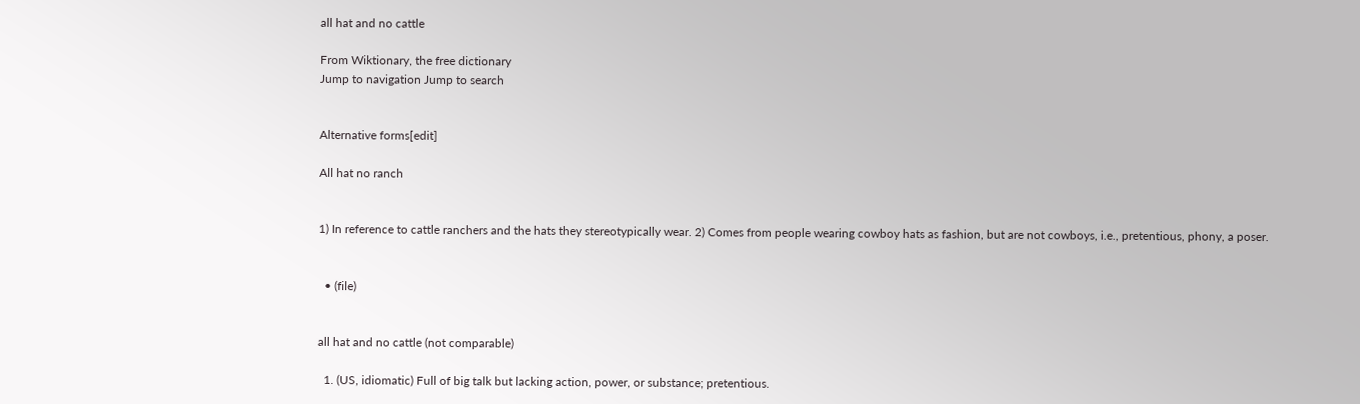all hat and no cattle

From Wiktionary, the free dictionary
Jump to navigation Jump to search


Alternative forms[edit]

All hat no ranch


1) In reference to cattle ranchers and the hats they stereotypically wear. 2) Comes from people wearing cowboy hats as fashion, but are not cowboys, i.e., pretentious, phony, a poser.


  • (file)


all hat and no cattle (not comparable)

  1. (US, idiomatic) Full of big talk but lacking action, power, or substance; pretentious.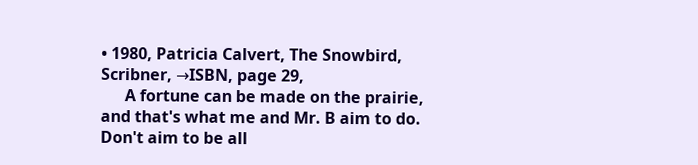• 1980, Patricia Calvert, The Snowbird, Scribner, →ISBN, page 29,
      A fortune can be made on the prairie, and that's what me and Mr. B aim to do. Don't aim to be all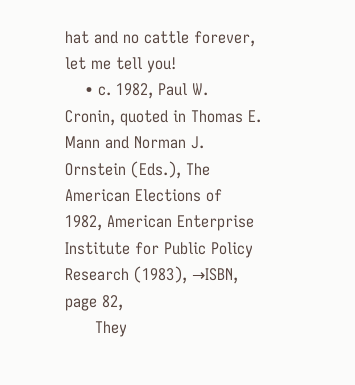hat and no cattle forever, let me tell you!
    • c. 1982, Paul W. Cronin, quoted in Thomas E. Mann and Norman J. Ornstein (Eds.), The American Elections of 1982, American Enterprise Institute for Public Policy Research (1983), →ISBN, page 82,
      They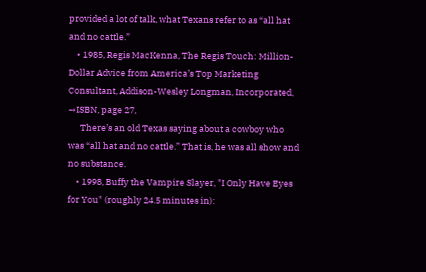provided a lot of talk, what Texans refer to as “all hat and no cattle.”
    • 1985, Regis MacKenna, The Regis Touch: Million-Dollar Advice from America’s Top Marketing Consultant, Addison-Wesley Longman, Incorporated, →ISBN, page 27,
      There’s an old Texas saying about a cowboy who was “all hat and no cattle.” That is, he was all show and no substance.
    • 1998, Buffy the Vampire Slayer, "I Only Have Eyes for You" (roughly 24.5 minutes in):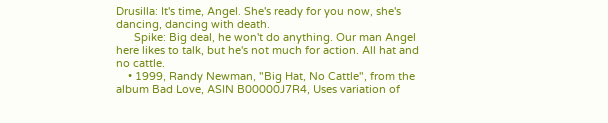Drusilla: It's time, Angel. She's ready for you now, she's dancing, dancing with death.
      Spike: Big deal, he won't do anything. Our man Angel here likes to talk, but he's not much for action. All hat and no cattle.
    • 1999, Randy Newman, "Big Hat, No Cattle", from the album Bad Love, ASIN B00000J7R4, Uses variation of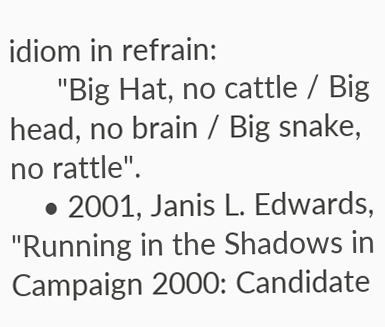idiom in refrain:
      "Big Hat, no cattle / Big head, no brain / Big snake, no rattle".
    • 2001, Janis L. Edwards, "Running in the Shadows in Campaign 2000: Candidate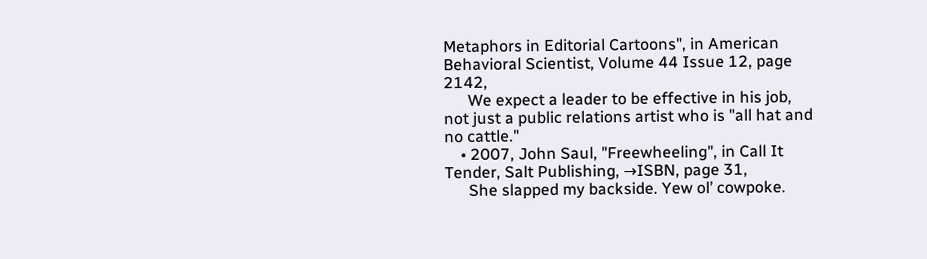Metaphors in Editorial Cartoons", in American Behavioral Scientist, Volume 44 Issue 12, page 2142,
      We expect a leader to be effective in his job, not just a public relations artist who is "all hat and no cattle."
    • 2007, John Saul, "Freewheeling", in Call It Tender, Salt Publishing, →ISBN, page 31,
      She slapped my backside. Yew ol’ cowpoke.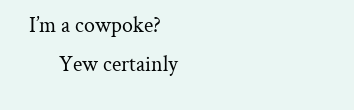I’m a cowpoke?
      Yew certainly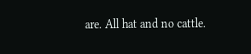are. All hat and no cattle.